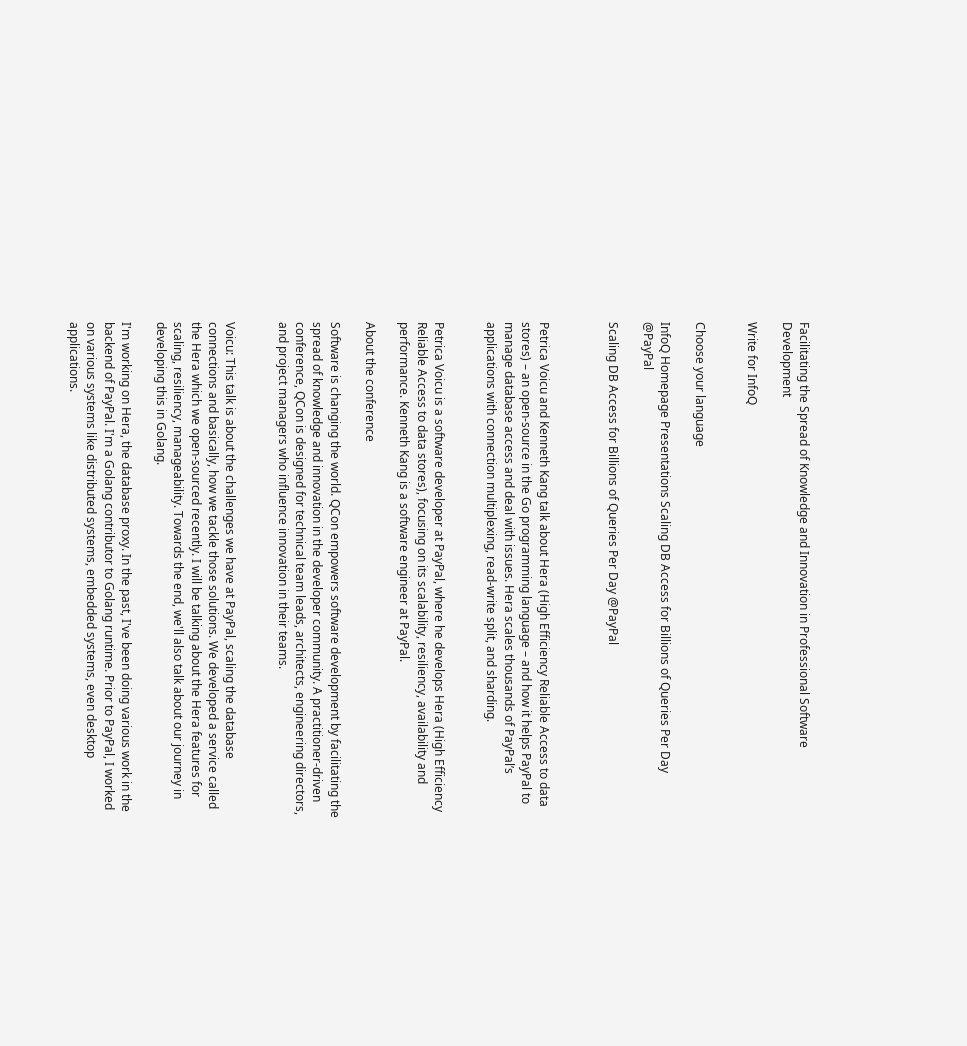Facilitating the Spread of Knowledge and Innovation in Professional Software Development

Write for InfoQ


Choose your language

InfoQ Homepage Presentations Scaling DB Access for Billions of Queries Per Day @PayPal

Scaling DB Access for Billions of Queries Per Day @PayPal



Petrica Voicu and Kenneth Kang talk about Hera (High Efficiency Reliable Access to data stores) – an open-source in the Go programming language – and how it helps PayPal to manage database access and deal with issues. Hera scales thousands of PayPal’s applications with connection multiplexing, read-write split, and sharding.


Petrica Voicu is a software developer at PayPal, where he develops Hera (High Efficiency Reliable Access to data stores), focusing on its scalability, resiliency, availability and performance. Kenneth Kang is a software engineer at PayPal.

About the conference

Software is changing the world. QCon empowers software development by facilitating the spread of knowledge and innovation in the developer community. A practitioner-driven conference, QCon is designed for technical team leads, architects, engineering directors, and project managers who influence innovation in their teams.


Voicu: This talk is about the challenges we have at PayPal, scaling the database connections and basically, how we tackle those solutions. We developed a service called the Hera which we open-sourced recently. I will be talking about the Hera features for scaling, resiliency, manageability. Towards the end, we'll also talk about our journey in developing this in Golang.

I'm working on Hera, the database proxy. In the past, I've been doing various work in the backend of PayPal. I'm a Golang contributor to Golang runtime. Prior to PayPal, I worked on various systems like distributed systems, embedded systems, even desktop applications.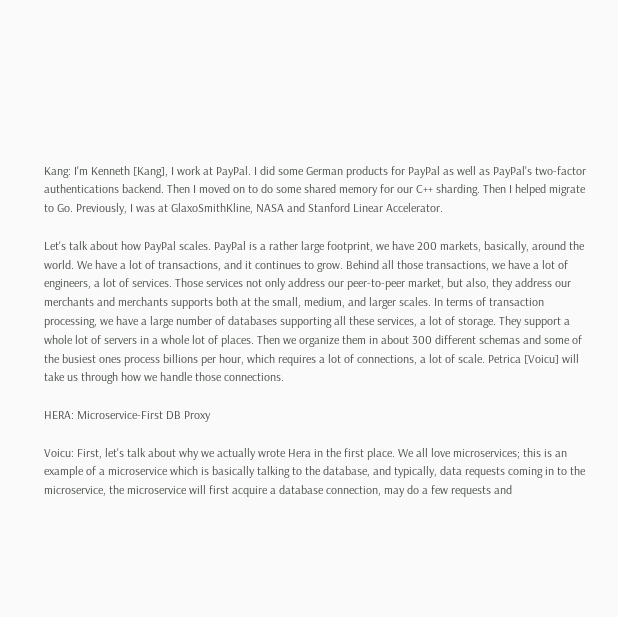Kang: I'm Kenneth [Kang], I work at PayPal. I did some German products for PayPal as well as PayPal's two-factor authentications backend. Then I moved on to do some shared memory for our C++ sharding. Then I helped migrate to Go. Previously, I was at GlaxoSmithKline, NASA and Stanford Linear Accelerator.

Let's talk about how PayPal scales. PayPal is a rather large footprint, we have 200 markets, basically, around the world. We have a lot of transactions, and it continues to grow. Behind all those transactions, we have a lot of engineers, a lot of services. Those services not only address our peer-to-peer market, but also, they address our merchants and merchants supports both at the small, medium, and larger scales. In terms of transaction processing, we have a large number of databases supporting all these services, a lot of storage. They support a whole lot of servers in a whole lot of places. Then we organize them in about 300 different schemas and some of the busiest ones process billions per hour, which requires a lot of connections, a lot of scale. Petrica [Voicu] will take us through how we handle those connections.

HERA: Microservice-First DB Proxy

Voicu: First, let's talk about why we actually wrote Hera in the first place. We all love microservices; this is an example of a microservice which is basically talking to the database, and typically, data requests coming in to the microservice, the microservice will first acquire a database connection, may do a few requests and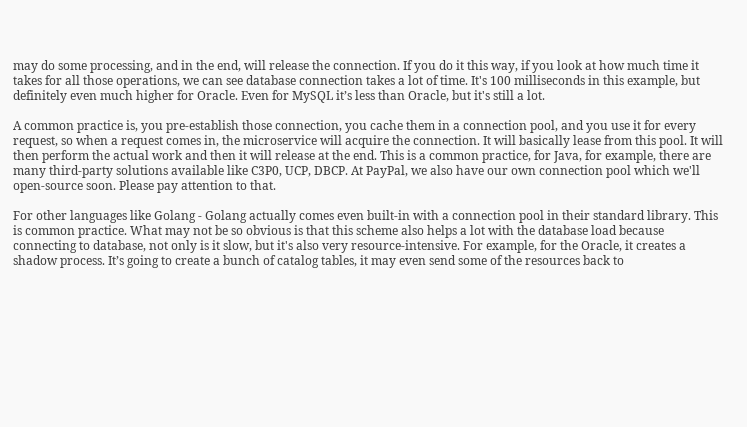may do some processing, and in the end, will release the connection. If you do it this way, if you look at how much time it takes for all those operations, we can see database connection takes a lot of time. It's 100 milliseconds in this example, but definitely even much higher for Oracle. Even for MySQL it’s less than Oracle, but it's still a lot.

A common practice is, you pre-establish those connection, you cache them in a connection pool, and you use it for every request, so when a request comes in, the microservice will acquire the connection. It will basically lease from this pool. It will then perform the actual work and then it will release at the end. This is a common practice, for Java, for example, there are many third-party solutions available like C3P0, UCP, DBCP. At PayPal, we also have our own connection pool which we'll open-source soon. Please pay attention to that.

For other languages like Golang - Golang actually comes even built-in with a connection pool in their standard library. This is common practice. What may not be so obvious is that this scheme also helps a lot with the database load because connecting to database, not only is it slow, but it's also very resource-intensive. For example, for the Oracle, it creates a shadow process. It’s going to create a bunch of catalog tables, it may even send some of the resources back to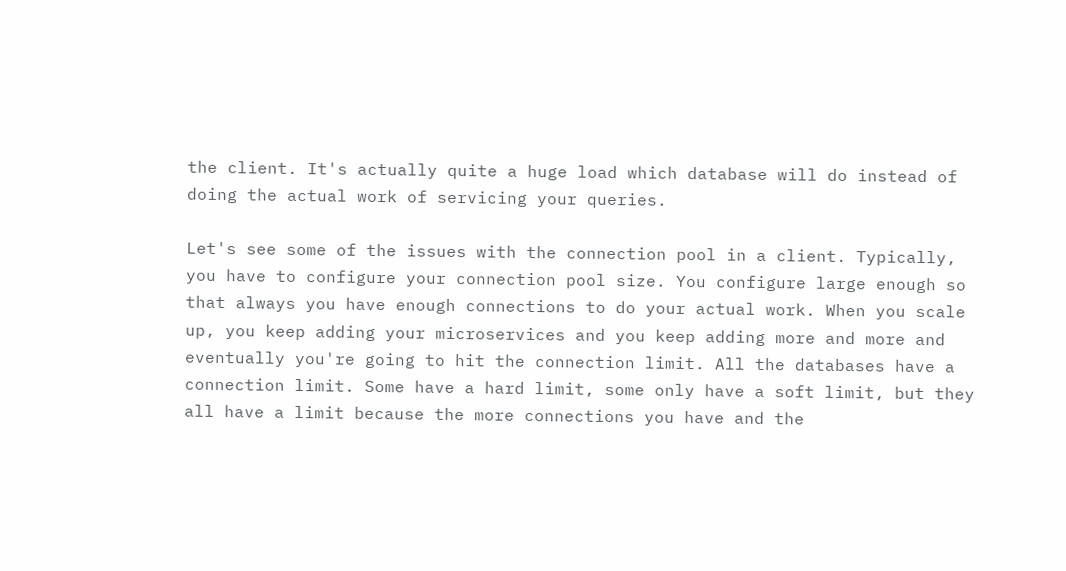the client. It's actually quite a huge load which database will do instead of doing the actual work of servicing your queries.

Let's see some of the issues with the connection pool in a client. Typically, you have to configure your connection pool size. You configure large enough so that always you have enough connections to do your actual work. When you scale up, you keep adding your microservices and you keep adding more and more and eventually you're going to hit the connection limit. All the databases have a connection limit. Some have a hard limit, some only have a soft limit, but they all have a limit because the more connections you have and the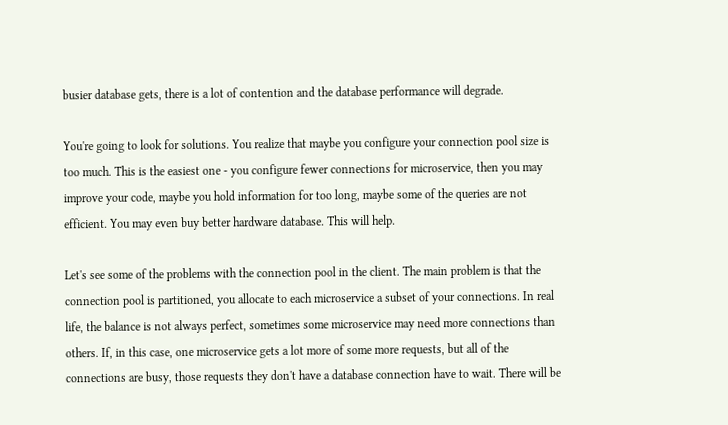busier database gets, there is a lot of contention and the database performance will degrade.

You're going to look for solutions. You realize that maybe you configure your connection pool size is too much. This is the easiest one - you configure fewer connections for microservice, then you may improve your code, maybe you hold information for too long, maybe some of the queries are not efficient. You may even buy better hardware database. This will help.

Let's see some of the problems with the connection pool in the client. The main problem is that the connection pool is partitioned, you allocate to each microservice a subset of your connections. In real life, the balance is not always perfect, sometimes some microservice may need more connections than others. If, in this case, one microservice gets a lot more of some more requests, but all of the connections are busy, those requests they don't have a database connection have to wait. There will be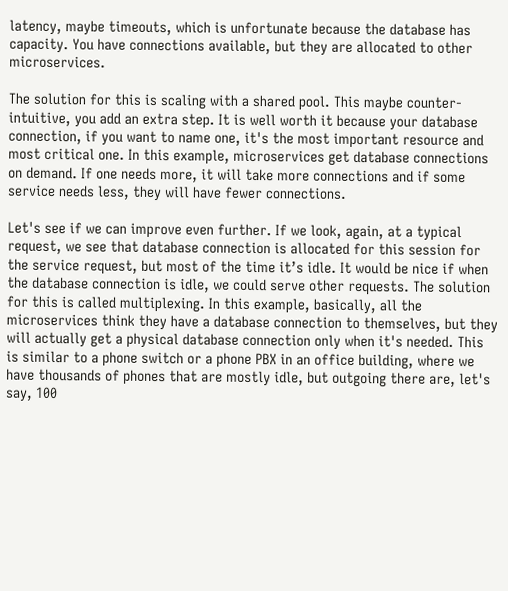latency, maybe timeouts, which is unfortunate because the database has capacity. You have connections available, but they are allocated to other microservices.

The solution for this is scaling with a shared pool. This maybe counter-intuitive, you add an extra step. It is well worth it because your database connection, if you want to name one, it's the most important resource and most critical one. In this example, microservices get database connections on demand. If one needs more, it will take more connections and if some service needs less, they will have fewer connections.

Let's see if we can improve even further. If we look, again, at a typical request, we see that database connection is allocated for this session for the service request, but most of the time it’s idle. It would be nice if when the database connection is idle, we could serve other requests. The solution for this is called multiplexing. In this example, basically, all the microservices think they have a database connection to themselves, but they will actually get a physical database connection only when it's needed. This is similar to a phone switch or a phone PBX in an office building, where we have thousands of phones that are mostly idle, but outgoing there are, let's say, 100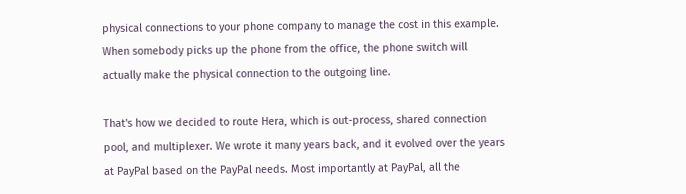physical connections to your phone company to manage the cost in this example. When somebody picks up the phone from the office, the phone switch will actually make the physical connection to the outgoing line.

That's how we decided to route Hera, which is out-process, shared connection pool, and multiplexer. We wrote it many years back, and it evolved over the years at PayPal based on the PayPal needs. Most importantly at PayPal, all the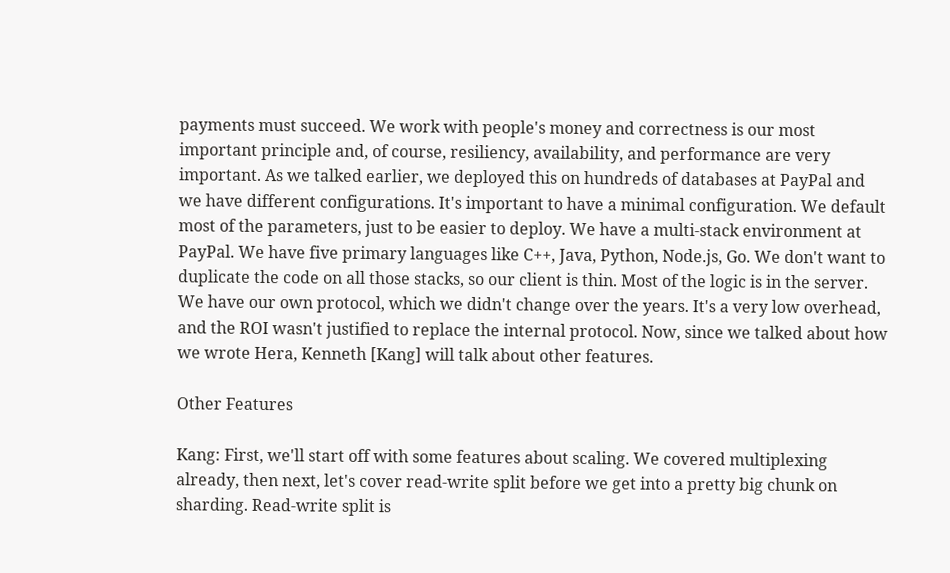payments must succeed. We work with people's money and correctness is our most important principle and, of course, resiliency, availability, and performance are very important. As we talked earlier, we deployed this on hundreds of databases at PayPal and we have different configurations. It's important to have a minimal configuration. We default most of the parameters, just to be easier to deploy. We have a multi-stack environment at PayPal. We have five primary languages like C++, Java, Python, Node.js, Go. We don't want to duplicate the code on all those stacks, so our client is thin. Most of the logic is in the server. We have our own protocol, which we didn't change over the years. It's a very low overhead, and the ROI wasn't justified to replace the internal protocol. Now, since we talked about how we wrote Hera, Kenneth [Kang] will talk about other features.

Other Features

Kang: First, we'll start off with some features about scaling. We covered multiplexing already, then next, let's cover read-write split before we get into a pretty big chunk on sharding. Read-write split is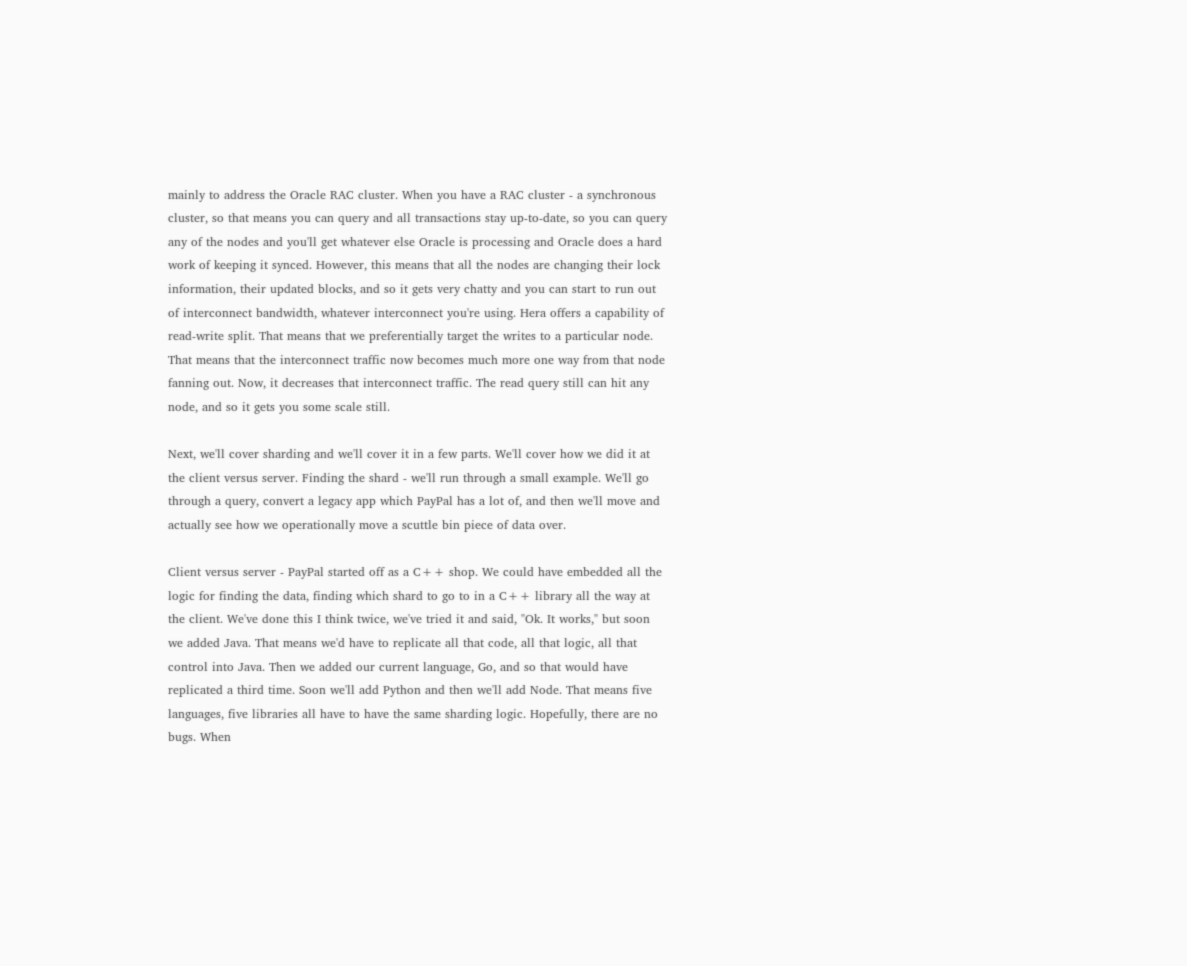mainly to address the Oracle RAC cluster. When you have a RAC cluster - a synchronous cluster, so that means you can query and all transactions stay up-to-date, so you can query any of the nodes and you'll get whatever else Oracle is processing and Oracle does a hard work of keeping it synced. However, this means that all the nodes are changing their lock information, their updated blocks, and so it gets very chatty and you can start to run out of interconnect bandwidth, whatever interconnect you're using. Hera offers a capability of read-write split. That means that we preferentially target the writes to a particular node. That means that the interconnect traffic now becomes much more one way from that node fanning out. Now, it decreases that interconnect traffic. The read query still can hit any node, and so it gets you some scale still.

Next, we'll cover sharding and we'll cover it in a few parts. We'll cover how we did it at the client versus server. Finding the shard - we'll run through a small example. We'll go through a query, convert a legacy app which PayPal has a lot of, and then we'll move and actually see how we operationally move a scuttle bin piece of data over.

Client versus server - PayPal started off as a C++ shop. We could have embedded all the logic for finding the data, finding which shard to go to in a C++ library all the way at the client. We've done this I think twice, we've tried it and said, "Ok. It works," but soon we added Java. That means we'd have to replicate all that code, all that logic, all that control into Java. Then we added our current language, Go, and so that would have replicated a third time. Soon we'll add Python and then we'll add Node. That means five languages, five libraries all have to have the same sharding logic. Hopefully, there are no bugs. When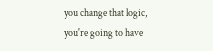you change that logic, you're going to have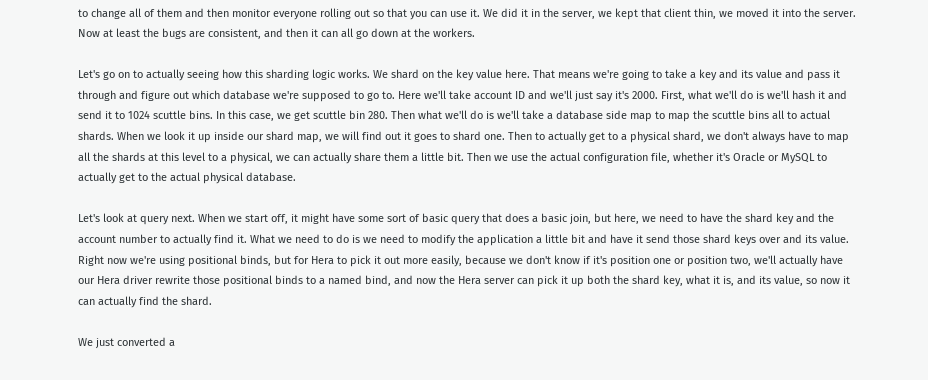to change all of them and then monitor everyone rolling out so that you can use it. We did it in the server, we kept that client thin, we moved it into the server. Now at least the bugs are consistent, and then it can all go down at the workers.

Let's go on to actually seeing how this sharding logic works. We shard on the key value here. That means we're going to take a key and its value and pass it through and figure out which database we're supposed to go to. Here we'll take account ID and we'll just say it's 2000. First, what we'll do is we'll hash it and send it to 1024 scuttle bins. In this case, we get scuttle bin 280. Then what we'll do is we'll take a database side map to map the scuttle bins all to actual shards. When we look it up inside our shard map, we will find out it goes to shard one. Then to actually get to a physical shard, we don't always have to map all the shards at this level to a physical, we can actually share them a little bit. Then we use the actual configuration file, whether it's Oracle or MySQL to actually get to the actual physical database.

Let's look at query next. When we start off, it might have some sort of basic query that does a basic join, but here, we need to have the shard key and the account number to actually find it. What we need to do is we need to modify the application a little bit and have it send those shard keys over and its value. Right now we're using positional binds, but for Hera to pick it out more easily, because we don't know if it's position one or position two, we'll actually have our Hera driver rewrite those positional binds to a named bind, and now the Hera server can pick it up both the shard key, what it is, and its value, so now it can actually find the shard.

We just converted a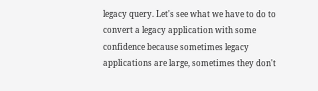legacy query. Let's see what we have to do to convert a legacy application with some confidence because sometimes legacy applications are large, sometimes they don't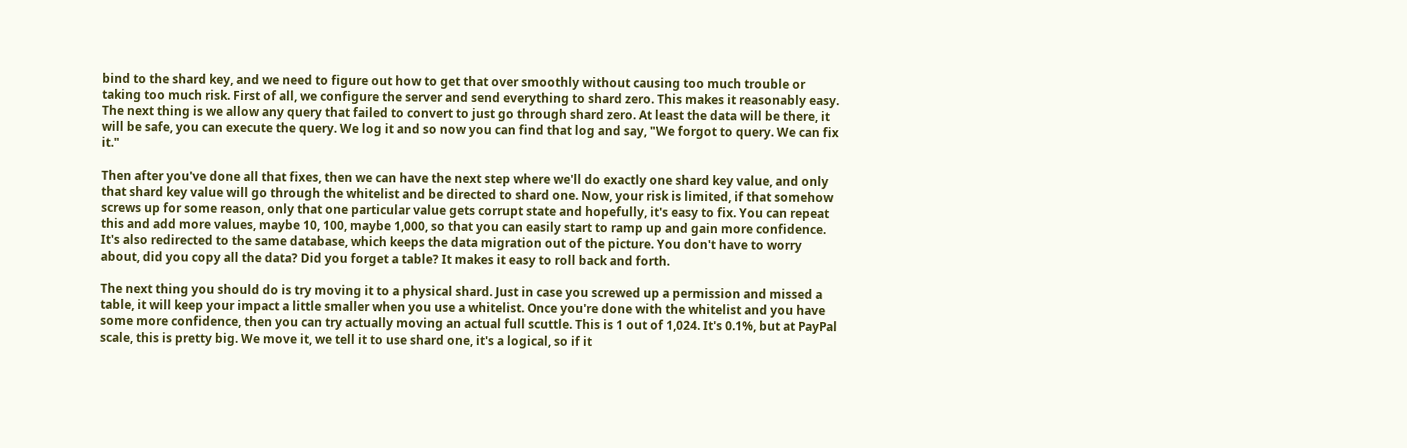bind to the shard key, and we need to figure out how to get that over smoothly without causing too much trouble or taking too much risk. First of all, we configure the server and send everything to shard zero. This makes it reasonably easy. The next thing is we allow any query that failed to convert to just go through shard zero. At least the data will be there, it will be safe, you can execute the query. We log it and so now you can find that log and say, "We forgot to query. We can fix it."

Then after you've done all that fixes, then we can have the next step where we'll do exactly one shard key value, and only that shard key value will go through the whitelist and be directed to shard one. Now, your risk is limited, if that somehow screws up for some reason, only that one particular value gets corrupt state and hopefully, it's easy to fix. You can repeat this and add more values, maybe 10, 100, maybe 1,000, so that you can easily start to ramp up and gain more confidence. It's also redirected to the same database, which keeps the data migration out of the picture. You don't have to worry about, did you copy all the data? Did you forget a table? It makes it easy to roll back and forth.

The next thing you should do is try moving it to a physical shard. Just in case you screwed up a permission and missed a table, it will keep your impact a little smaller when you use a whitelist. Once you're done with the whitelist and you have some more confidence, then you can try actually moving an actual full scuttle. This is 1 out of 1,024. It's 0.1%, but at PayPal scale, this is pretty big. We move it, we tell it to use shard one, it's a logical, so if it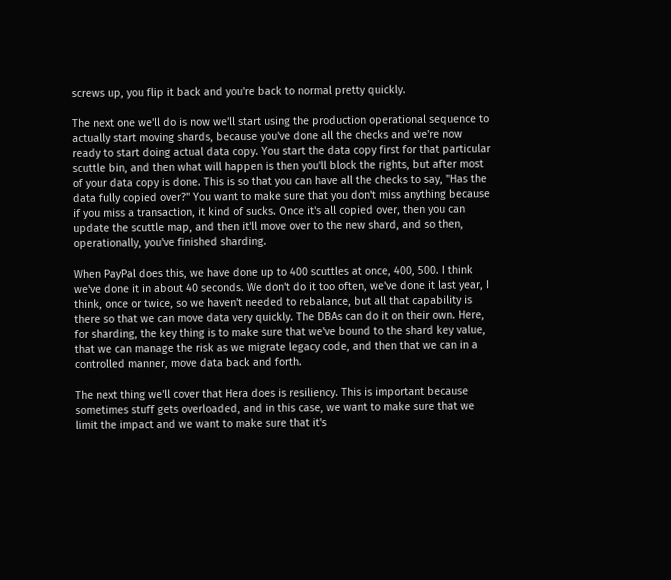screws up, you flip it back and you're back to normal pretty quickly.

The next one we'll do is now we'll start using the production operational sequence to actually start moving shards, because you've done all the checks and we're now ready to start doing actual data copy. You start the data copy first for that particular scuttle bin, and then what will happen is then you'll block the rights, but after most of your data copy is done. This is so that you can have all the checks to say, "Has the data fully copied over?" You want to make sure that you don't miss anything because if you miss a transaction, it kind of sucks. Once it's all copied over, then you can update the scuttle map, and then it'll move over to the new shard, and so then, operationally, you've finished sharding.

When PayPal does this, we have done up to 400 scuttles at once, 400, 500. I think we've done it in about 40 seconds. We don't do it too often, we've done it last year, I think, once or twice, so we haven't needed to rebalance, but all that capability is there so that we can move data very quickly. The DBAs can do it on their own. Here, for sharding, the key thing is to make sure that we've bound to the shard key value, that we can manage the risk as we migrate legacy code, and then that we can in a controlled manner, move data back and forth.

The next thing we'll cover that Hera does is resiliency. This is important because sometimes stuff gets overloaded, and in this case, we want to make sure that we limit the impact and we want to make sure that it's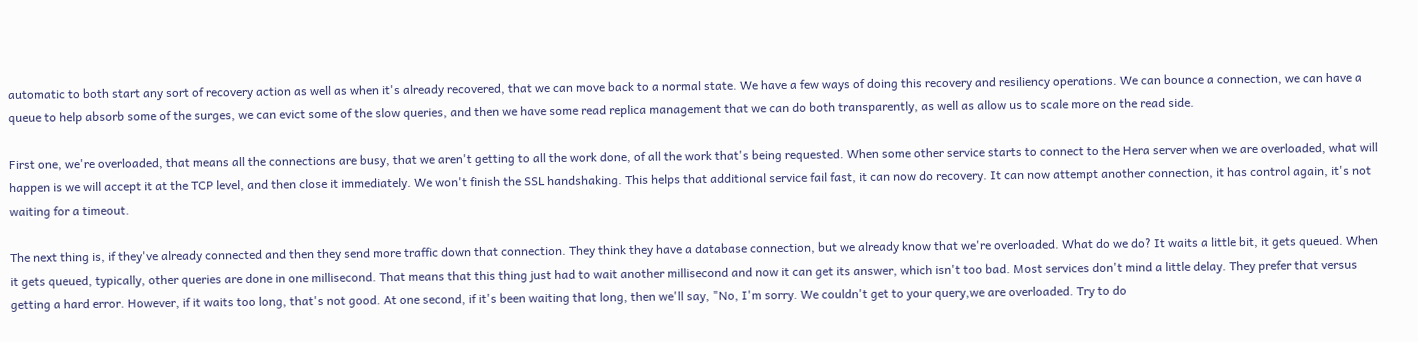automatic to both start any sort of recovery action as well as when it's already recovered, that we can move back to a normal state. We have a few ways of doing this recovery and resiliency operations. We can bounce a connection, we can have a queue to help absorb some of the surges, we can evict some of the slow queries, and then we have some read replica management that we can do both transparently, as well as allow us to scale more on the read side.

First one, we're overloaded, that means all the connections are busy, that we aren't getting to all the work done, of all the work that's being requested. When some other service starts to connect to the Hera server when we are overloaded, what will happen is we will accept it at the TCP level, and then close it immediately. We won't finish the SSL handshaking. This helps that additional service fail fast, it can now do recovery. It can now attempt another connection, it has control again, it's not waiting for a timeout.

The next thing is, if they've already connected and then they send more traffic down that connection. They think they have a database connection, but we already know that we're overloaded. What do we do? It waits a little bit, it gets queued. When it gets queued, typically, other queries are done in one millisecond. That means that this thing just had to wait another millisecond and now it can get its answer, which isn't too bad. Most services don't mind a little delay. They prefer that versus getting a hard error. However, if it waits too long, that's not good. At one second, if it's been waiting that long, then we'll say, "No, I'm sorry. We couldn't get to your query,we are overloaded. Try to do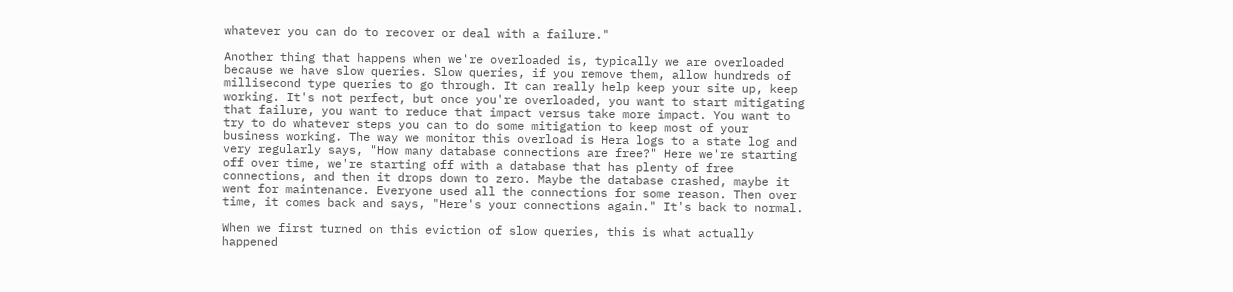whatever you can do to recover or deal with a failure."

Another thing that happens when we're overloaded is, typically we are overloaded because we have slow queries. Slow queries, if you remove them, allow hundreds of millisecond type queries to go through. It can really help keep your site up, keep working. It's not perfect, but once you're overloaded, you want to start mitigating that failure, you want to reduce that impact versus take more impact. You want to try to do whatever steps you can to do some mitigation to keep most of your business working. The way we monitor this overload is Hera logs to a state log and very regularly says, "How many database connections are free?" Here we're starting off over time, we're starting off with a database that has plenty of free connections, and then it drops down to zero. Maybe the database crashed, maybe it went for maintenance. Everyone used all the connections for some reason. Then over time, it comes back and says, "Here's your connections again." It's back to normal.

When we first turned on this eviction of slow queries, this is what actually happened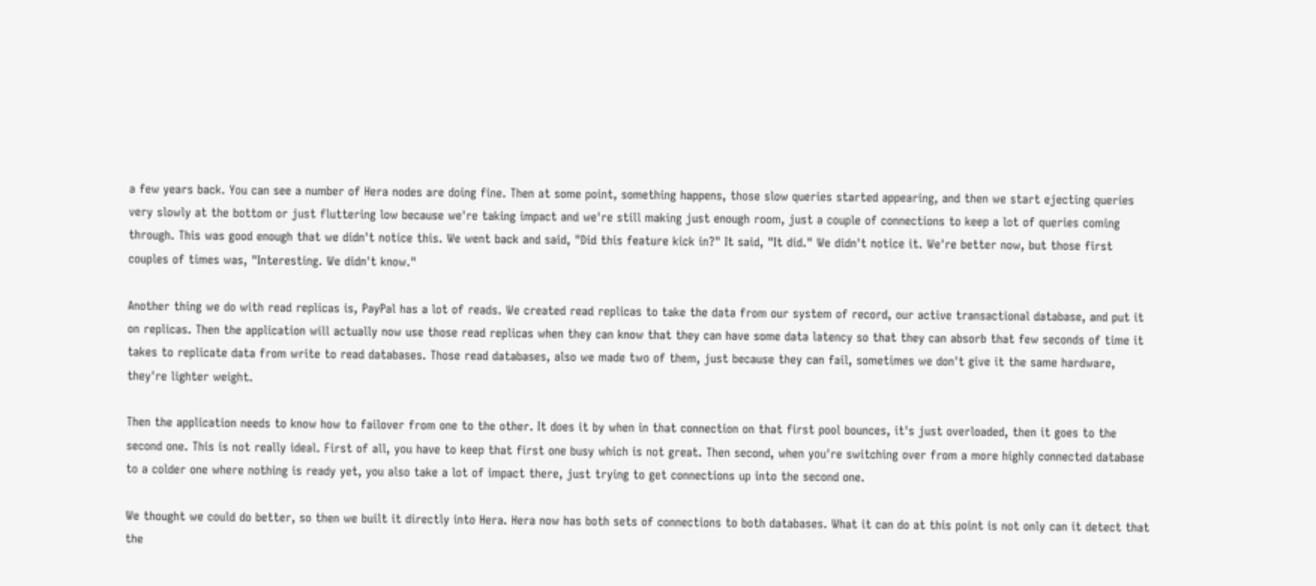a few years back. You can see a number of Hera nodes are doing fine. Then at some point, something happens, those slow queries started appearing, and then we start ejecting queries very slowly at the bottom or just fluttering low because we're taking impact and we're still making just enough room, just a couple of connections to keep a lot of queries coming through. This was good enough that we didn't notice this. We went back and said, "Did this feature kick in?" It said, "It did." We didn't notice it. We're better now, but those first couples of times was, "Interesting. We didn't know."

Another thing we do with read replicas is, PayPal has a lot of reads. We created read replicas to take the data from our system of record, our active transactional database, and put it on replicas. Then the application will actually now use those read replicas when they can know that they can have some data latency so that they can absorb that few seconds of time it takes to replicate data from write to read databases. Those read databases, also we made two of them, just because they can fail, sometimes we don't give it the same hardware, they're lighter weight.

Then the application needs to know how to failover from one to the other. It does it by when in that connection on that first pool bounces, it's just overloaded, then it goes to the second one. This is not really ideal. First of all, you have to keep that first one busy which is not great. Then second, when you're switching over from a more highly connected database to a colder one where nothing is ready yet, you also take a lot of impact there, just trying to get connections up into the second one.

We thought we could do better, so then we built it directly into Hera. Hera now has both sets of connections to both databases. What it can do at this point is not only can it detect that the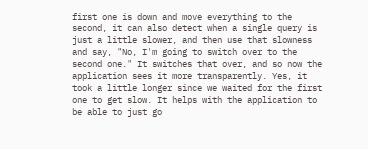first one is down and move everything to the second, it can also detect when a single query is just a little slower, and then use that slowness and say, "No, I'm going to switch over to the second one." It switches that over, and so now the application sees it more transparently. Yes, it took a little longer since we waited for the first one to get slow. It helps with the application to be able to just go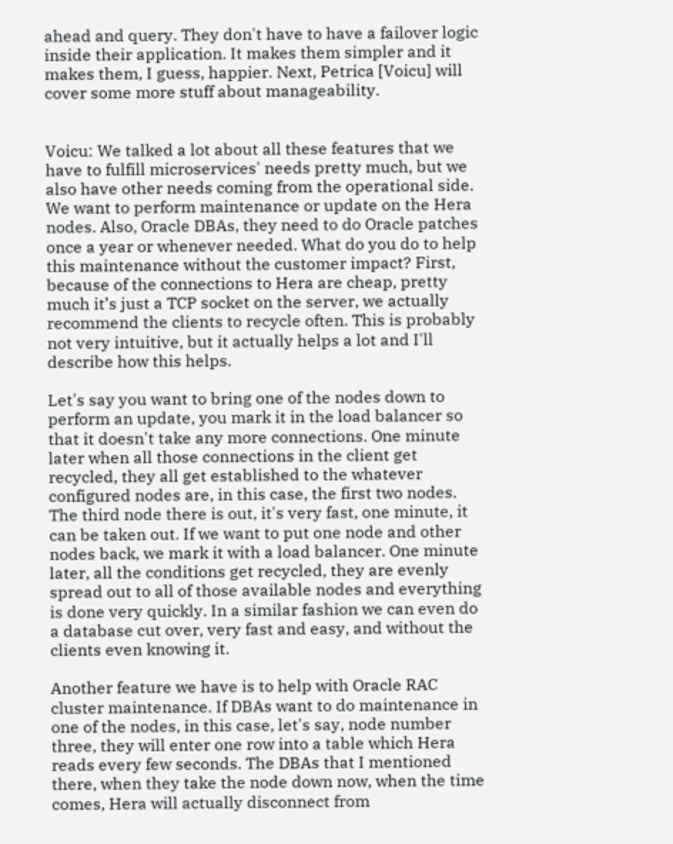ahead and query. They don't have to have a failover logic inside their application. It makes them simpler and it makes them, I guess, happier. Next, Petrica [Voicu] will cover some more stuff about manageability.


Voicu: We talked a lot about all these features that we have to fulfill microservices' needs pretty much, but we also have other needs coming from the operational side. We want to perform maintenance or update on the Hera nodes. Also, Oracle DBAs, they need to do Oracle patches once a year or whenever needed. What do you do to help this maintenance without the customer impact? First, because of the connections to Hera are cheap, pretty much it’s just a TCP socket on the server, we actually recommend the clients to recycle often. This is probably not very intuitive, but it actually helps a lot and I'll describe how this helps.

Let's say you want to bring one of the nodes down to perform an update, you mark it in the load balancer so that it doesn't take any more connections. One minute later when all those connections in the client get recycled, they all get established to the whatever configured nodes are, in this case, the first two nodes. The third node there is out, it's very fast, one minute, it can be taken out. If we want to put one node and other nodes back, we mark it with a load balancer. One minute later, all the conditions get recycled, they are evenly spread out to all of those available nodes and everything is done very quickly. In a similar fashion we can even do a database cut over, very fast and easy, and without the clients even knowing it.

Another feature we have is to help with Oracle RAC cluster maintenance. If DBAs want to do maintenance in one of the nodes, in this case, let's say, node number three, they will enter one row into a table which Hera reads every few seconds. The DBAs that I mentioned there, when they take the node down now, when the time comes, Hera will actually disconnect from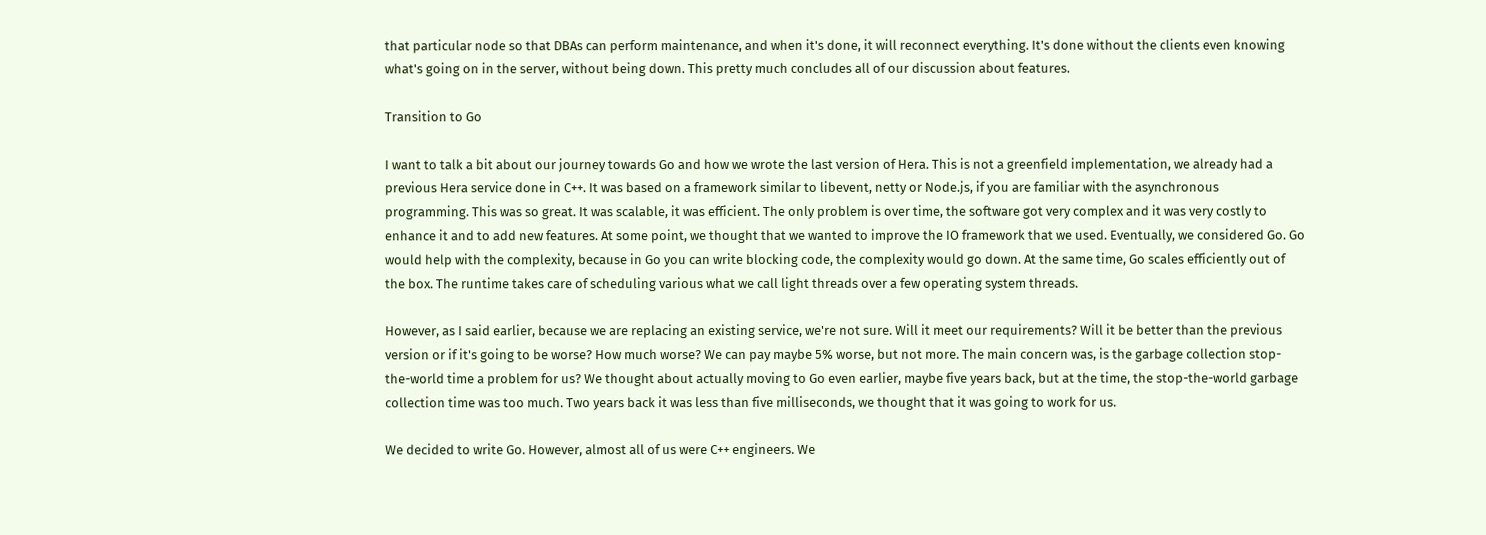that particular node so that DBAs can perform maintenance, and when it's done, it will reconnect everything. It's done without the clients even knowing what's going on in the server, without being down. This pretty much concludes all of our discussion about features.

Transition to Go

I want to talk a bit about our journey towards Go and how we wrote the last version of Hera. This is not a greenfield implementation, we already had a previous Hera service done in C++. It was based on a framework similar to libevent, netty or Node.js, if you are familiar with the asynchronous programming. This was so great. It was scalable, it was efficient. The only problem is over time, the software got very complex and it was very costly to enhance it and to add new features. At some point, we thought that we wanted to improve the IO framework that we used. Eventually, we considered Go. Go would help with the complexity, because in Go you can write blocking code, the complexity would go down. At the same time, Go scales efficiently out of the box. The runtime takes care of scheduling various what we call light threads over a few operating system threads.

However, as I said earlier, because we are replacing an existing service, we're not sure. Will it meet our requirements? Will it be better than the previous version or if it's going to be worse? How much worse? We can pay maybe 5% worse, but not more. The main concern was, is the garbage collection stop-the-world time a problem for us? We thought about actually moving to Go even earlier, maybe five years back, but at the time, the stop-the-world garbage collection time was too much. Two years back it was less than five milliseconds, we thought that it was going to work for us.

We decided to write Go. However, almost all of us were C++ engineers. We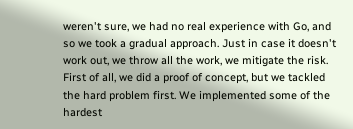weren't sure, we had no real experience with Go, and so we took a gradual approach. Just in case it doesn't work out, we throw all the work, we mitigate the risk. First of all, we did a proof of concept, but we tackled the hard problem first. We implemented some of the hardest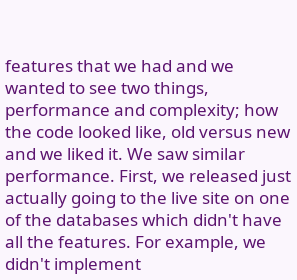features that we had and we wanted to see two things, performance and complexity; how the code looked like, old versus new and we liked it. We saw similar performance. First, we released just actually going to the live site on one of the databases which didn't have all the features. For example, we didn't implement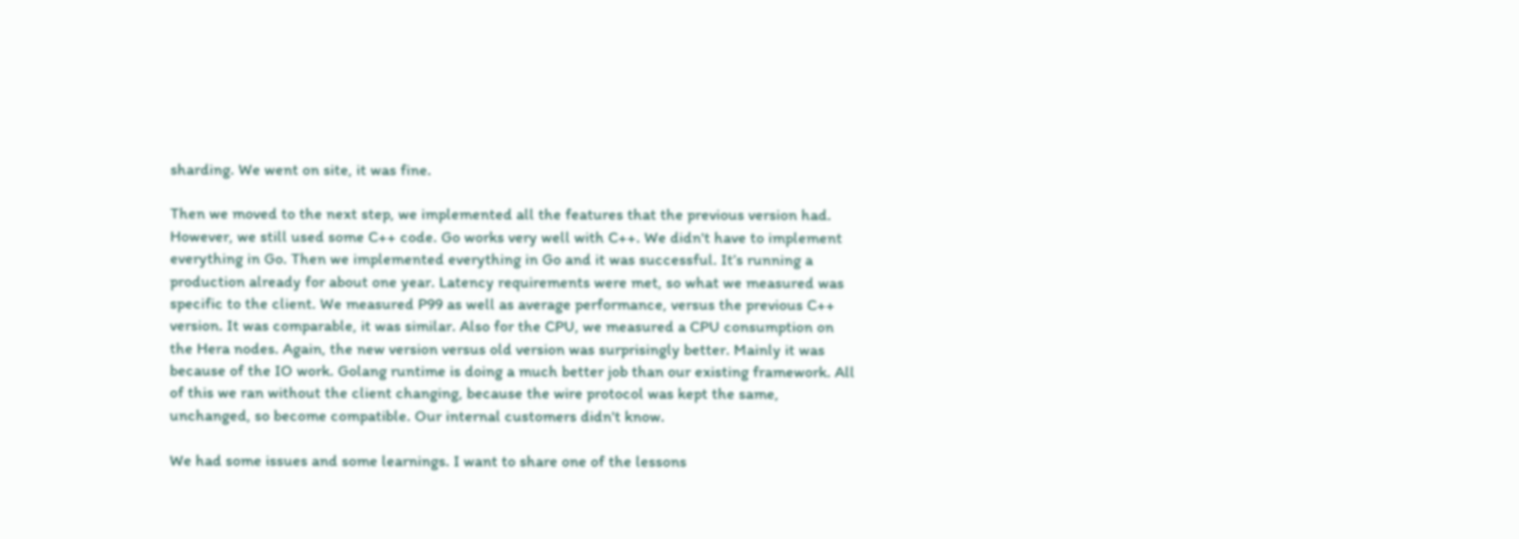sharding. We went on site, it was fine.

Then we moved to the next step, we implemented all the features that the previous version had. However, we still used some C++ code. Go works very well with C++. We didn't have to implement everything in Go. Then we implemented everything in Go and it was successful. It’s running a production already for about one year. Latency requirements were met, so what we measured was specific to the client. We measured P99 as well as average performance, versus the previous C++ version. It was comparable, it was similar. Also for the CPU, we measured a CPU consumption on the Hera nodes. Again, the new version versus old version was surprisingly better. Mainly it was because of the IO work. Golang runtime is doing a much better job than our existing framework. All of this we ran without the client changing, because the wire protocol was kept the same, unchanged, so become compatible. Our internal customers didn't know.

We had some issues and some learnings. I want to share one of the lessons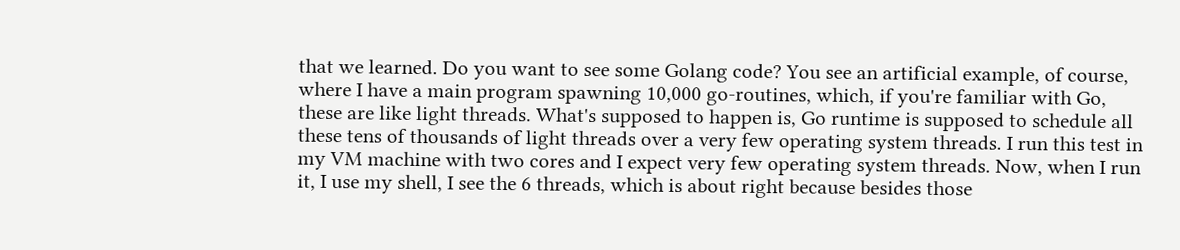that we learned. Do you want to see some Golang code? You see an artificial example, of course, where I have a main program spawning 10,000 go-routines, which, if you're familiar with Go, these are like light threads. What's supposed to happen is, Go runtime is supposed to schedule all these tens of thousands of light threads over a very few operating system threads. I run this test in my VM machine with two cores and I expect very few operating system threads. Now, when I run it, I use my shell, I see the 6 threads, which is about right because besides those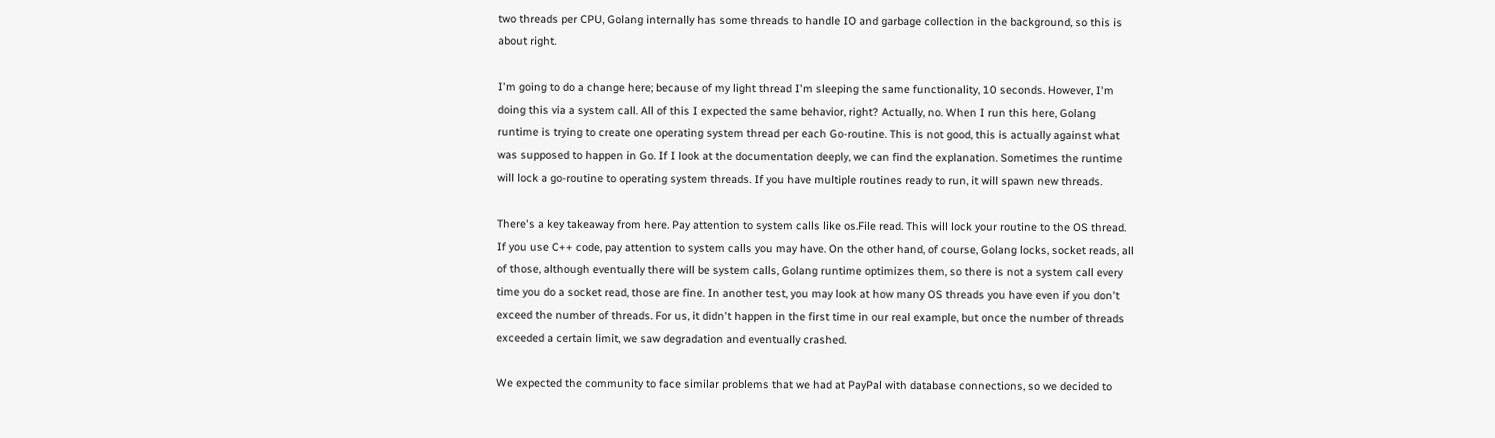two threads per CPU, Golang internally has some threads to handle IO and garbage collection in the background, so this is about right.

I'm going to do a change here; because of my light thread I'm sleeping the same functionality, 10 seconds. However, I'm doing this via a system call. All of this I expected the same behavior, right? Actually, no. When I run this here, Golang runtime is trying to create one operating system thread per each Go-routine. This is not good, this is actually against what was supposed to happen in Go. If I look at the documentation deeply, we can find the explanation. Sometimes the runtime will lock a go-routine to operating system threads. If you have multiple routines ready to run, it will spawn new threads.

There's a key takeaway from here. Pay attention to system calls like os.File read. This will lock your routine to the OS thread. If you use C++ code, pay attention to system calls you may have. On the other hand, of course, Golang locks, socket reads, all of those, although eventually there will be system calls, Golang runtime optimizes them, so there is not a system call every time you do a socket read, those are fine. In another test, you may look at how many OS threads you have even if you don't exceed the number of threads. For us, it didn't happen in the first time in our real example, but once the number of threads exceeded a certain limit, we saw degradation and eventually crashed.

We expected the community to face similar problems that we had at PayPal with database connections, so we decided to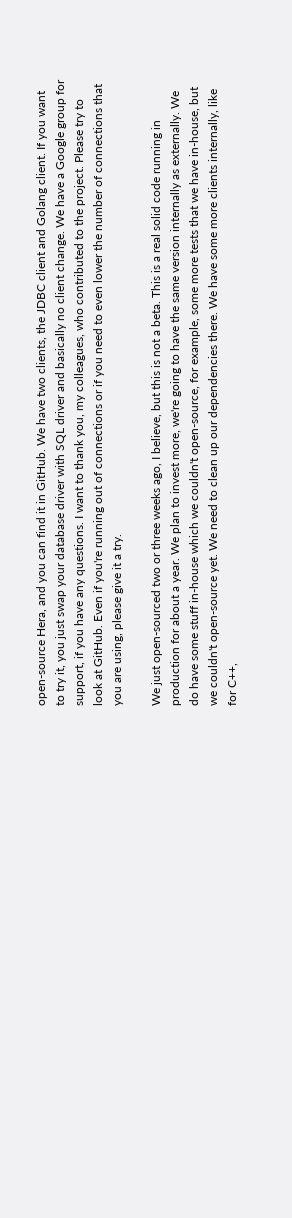open-source Hera, and you can find it in GitHub. We have two clients, the JDBC client and Golang client. If you want to try it, you just swap your database driver with SQL driver and basically no client change. We have a Google group for support, if you have any questions. I want to thank you, my colleagues, who contributed to the project. Please try to look at GitHub. Even if you're running out of connections or if you need to even lower the number of connections that you are using, please give it a try.

We just open-sourced two or three weeks ago, I believe, but this is not a beta. This is a real solid code running in production for about a year. We plan to invest more, we're going to have the same version internally as externally. We do have some stuff in-house which we couldn't open-source, for example, some more tests that we have in-house, but we couldn't open-source yet. We need to clean up our dependencies there. We have some more clients internally, like for C++,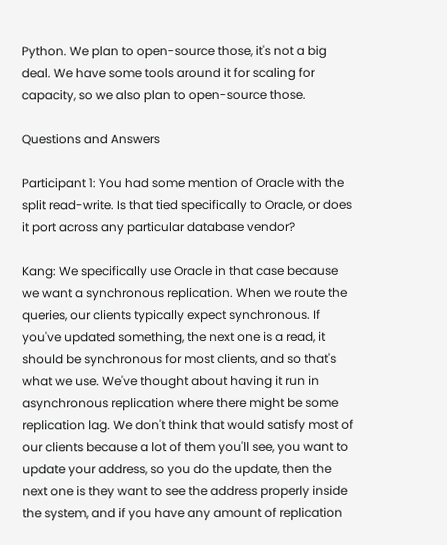Python. We plan to open-source those, it's not a big deal. We have some tools around it for scaling for capacity, so we also plan to open-source those.

Questions and Answers

Participant 1: You had some mention of Oracle with the split read-write. Is that tied specifically to Oracle, or does it port across any particular database vendor?

Kang: We specifically use Oracle in that case because we want a synchronous replication. When we route the queries, our clients typically expect synchronous. If you've updated something, the next one is a read, it should be synchronous for most clients, and so that's what we use. We've thought about having it run in asynchronous replication where there might be some replication lag. We don't think that would satisfy most of our clients because a lot of them you'll see, you want to update your address, so you do the update, then the next one is they want to see the address properly inside the system, and if you have any amount of replication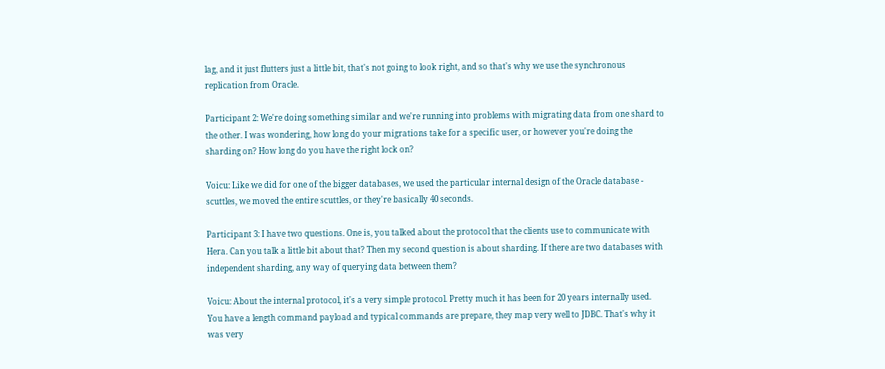lag, and it just flutters just a little bit, that's not going to look right, and so that's why we use the synchronous replication from Oracle.

Participant 2: We're doing something similar and we're running into problems with migrating data from one shard to the other. I was wondering, how long do your migrations take for a specific user, or however you're doing the sharding on? How long do you have the right lock on?

Voicu: Like we did for one of the bigger databases, we used the particular internal design of the Oracle database - scuttles, we moved the entire scuttles, or they're basically 40 seconds.

Participant 3: I have two questions. One is, you talked about the protocol that the clients use to communicate with Hera. Can you talk a little bit about that? Then my second question is about sharding. If there are two databases with independent sharding, any way of querying data between them?

Voicu: About the internal protocol, it's a very simple protocol. Pretty much it has been for 20 years internally used. You have a length command payload and typical commands are prepare, they map very well to JDBC. That's why it was very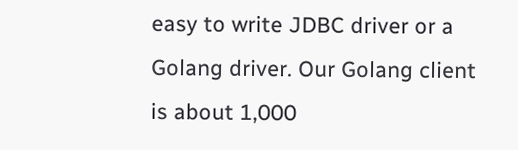easy to write JDBC driver or a Golang driver. Our Golang client is about 1,000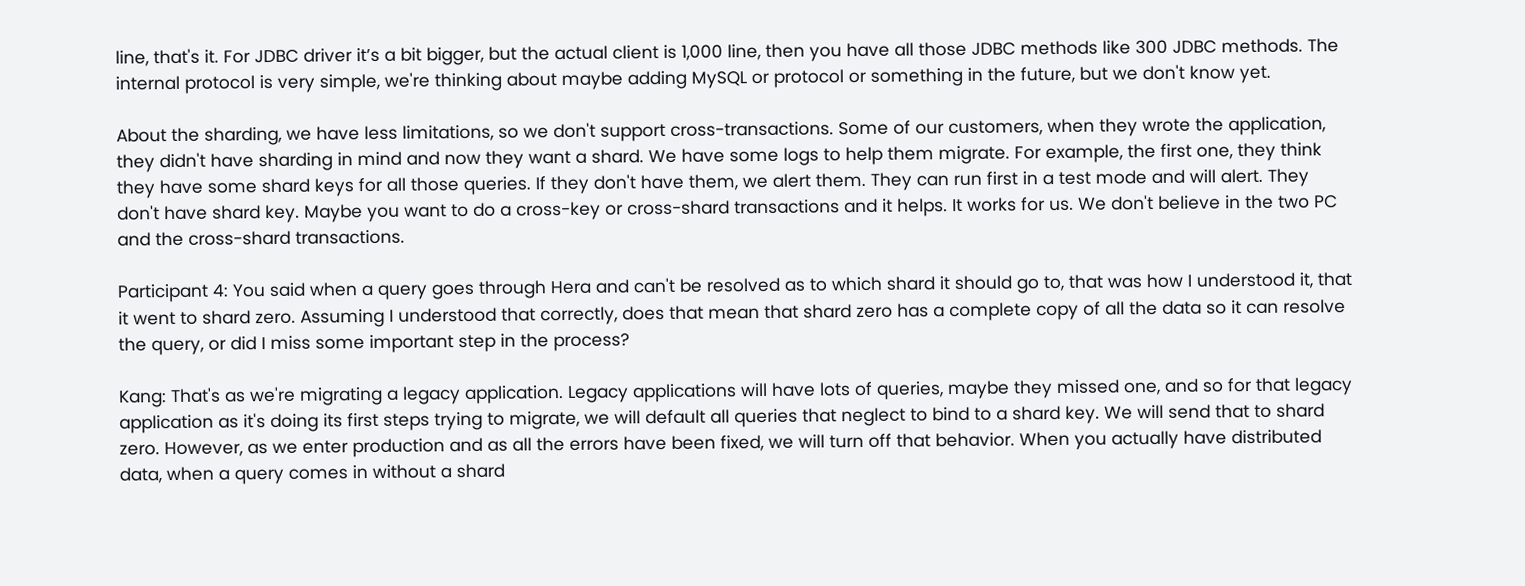line, that's it. For JDBC driver it’s a bit bigger, but the actual client is 1,000 line, then you have all those JDBC methods like 300 JDBC methods. The internal protocol is very simple, we're thinking about maybe adding MySQL or protocol or something in the future, but we don't know yet.

About the sharding, we have less limitations, so we don't support cross-transactions. Some of our customers, when they wrote the application, they didn't have sharding in mind and now they want a shard. We have some logs to help them migrate. For example, the first one, they think they have some shard keys for all those queries. If they don't have them, we alert them. They can run first in a test mode and will alert. They don't have shard key. Maybe you want to do a cross-key or cross-shard transactions and it helps. It works for us. We don't believe in the two PC and the cross-shard transactions.

Participant 4: You said when a query goes through Hera and can't be resolved as to which shard it should go to, that was how I understood it, that it went to shard zero. Assuming I understood that correctly, does that mean that shard zero has a complete copy of all the data so it can resolve the query, or did I miss some important step in the process?

Kang: That's as we're migrating a legacy application. Legacy applications will have lots of queries, maybe they missed one, and so for that legacy application as it's doing its first steps trying to migrate, we will default all queries that neglect to bind to a shard key. We will send that to shard zero. However, as we enter production and as all the errors have been fixed, we will turn off that behavior. When you actually have distributed data, when a query comes in without a shard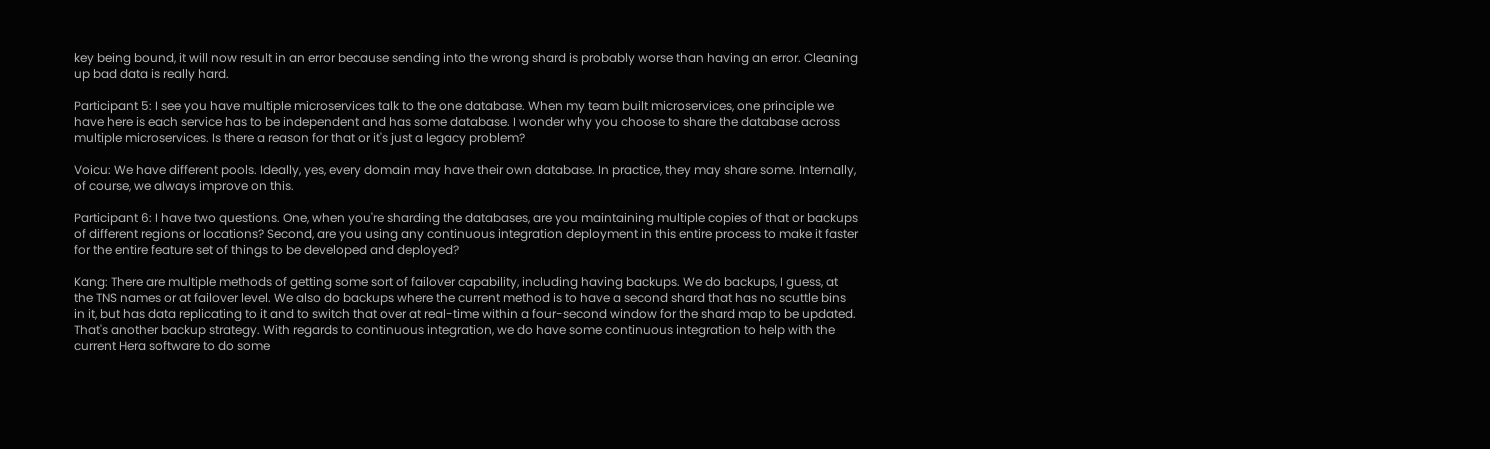key being bound, it will now result in an error because sending into the wrong shard is probably worse than having an error. Cleaning up bad data is really hard.

Participant 5: I see you have multiple microservices talk to the one database. When my team built microservices, one principle we have here is each service has to be independent and has some database. I wonder why you choose to share the database across multiple microservices. Is there a reason for that or it's just a legacy problem?

Voicu: We have different pools. Ideally, yes, every domain may have their own database. In practice, they may share some. Internally, of course, we always improve on this.

Participant 6: I have two questions. One, when you're sharding the databases, are you maintaining multiple copies of that or backups of different regions or locations? Second, are you using any continuous integration deployment in this entire process to make it faster for the entire feature set of things to be developed and deployed?

Kang: There are multiple methods of getting some sort of failover capability, including having backups. We do backups, I guess, at the TNS names or at failover level. We also do backups where the current method is to have a second shard that has no scuttle bins in it, but has data replicating to it and to switch that over at real-time within a four-second window for the shard map to be updated. That's another backup strategy. With regards to continuous integration, we do have some continuous integration to help with the current Hera software to do some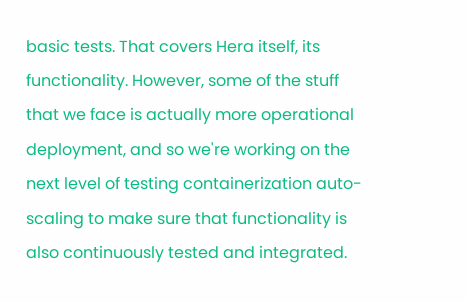basic tests. That covers Hera itself, its functionality. However, some of the stuff that we face is actually more operational deployment, and so we're working on the next level of testing containerization auto-scaling to make sure that functionality is also continuously tested and integrated.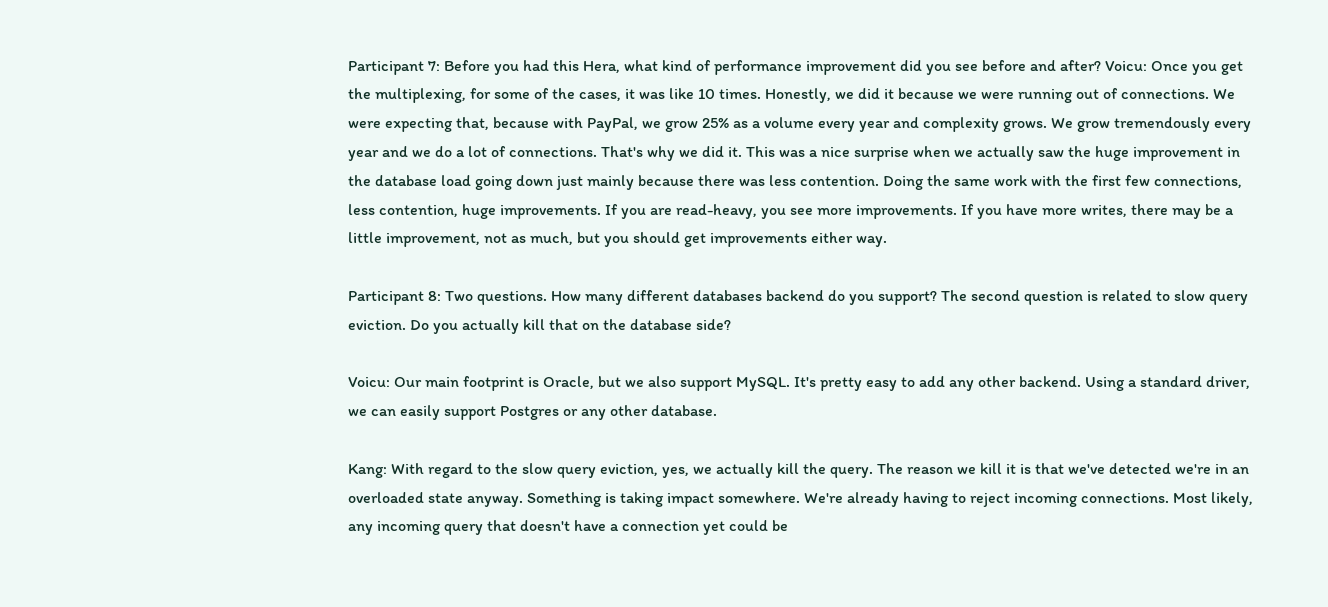Participant 7: Before you had this Hera, what kind of performance improvement did you see before and after? Voicu: Once you get the multiplexing, for some of the cases, it was like 10 times. Honestly, we did it because we were running out of connections. We were expecting that, because with PayPal, we grow 25% as a volume every year and complexity grows. We grow tremendously every year and we do a lot of connections. That's why we did it. This was a nice surprise when we actually saw the huge improvement in the database load going down just mainly because there was less contention. Doing the same work with the first few connections, less contention, huge improvements. If you are read-heavy, you see more improvements. If you have more writes, there may be a little improvement, not as much, but you should get improvements either way.

Participant 8: Two questions. How many different databases backend do you support? The second question is related to slow query eviction. Do you actually kill that on the database side?

Voicu: Our main footprint is Oracle, but we also support MySQL. It's pretty easy to add any other backend. Using a standard driver, we can easily support Postgres or any other database.

Kang: With regard to the slow query eviction, yes, we actually kill the query. The reason we kill it is that we've detected we're in an overloaded state anyway. Something is taking impact somewhere. We're already having to reject incoming connections. Most likely, any incoming query that doesn't have a connection yet could be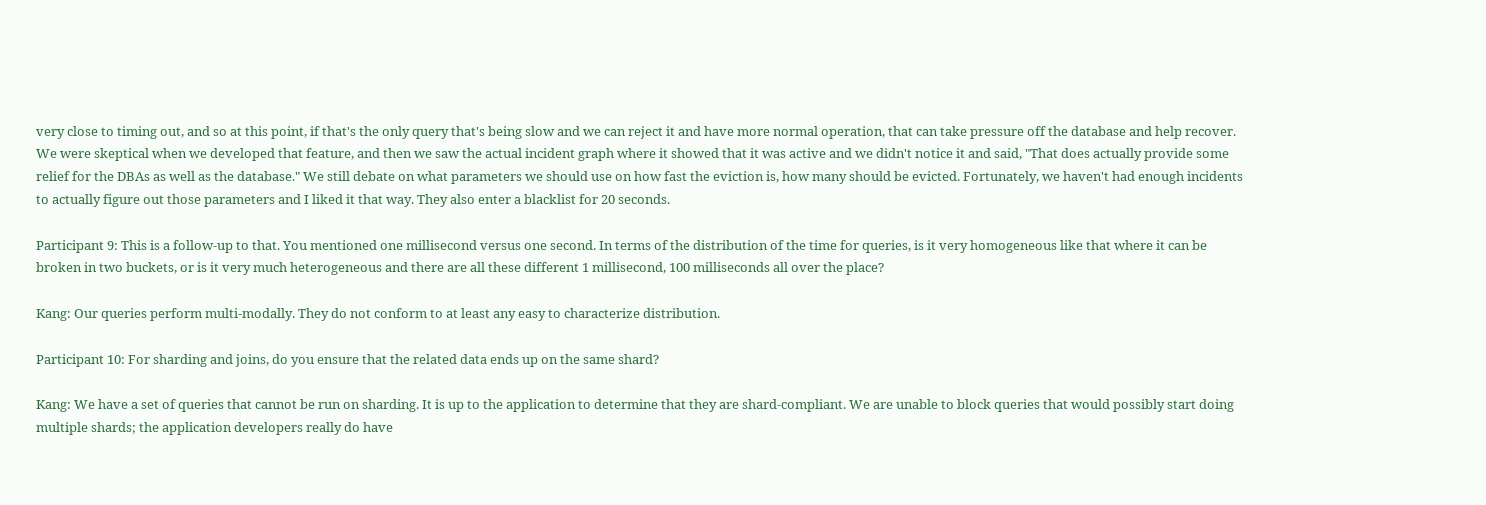very close to timing out, and so at this point, if that's the only query that's being slow and we can reject it and have more normal operation, that can take pressure off the database and help recover. We were skeptical when we developed that feature, and then we saw the actual incident graph where it showed that it was active and we didn't notice it and said, "That does actually provide some relief for the DBAs as well as the database." We still debate on what parameters we should use on how fast the eviction is, how many should be evicted. Fortunately, we haven't had enough incidents to actually figure out those parameters and I liked it that way. They also enter a blacklist for 20 seconds.

Participant 9: This is a follow-up to that. You mentioned one millisecond versus one second. In terms of the distribution of the time for queries, is it very homogeneous like that where it can be broken in two buckets, or is it very much heterogeneous and there are all these different 1 millisecond, 100 milliseconds all over the place?

Kang: Our queries perform multi-modally. They do not conform to at least any easy to characterize distribution.

Participant 10: For sharding and joins, do you ensure that the related data ends up on the same shard?

Kang: We have a set of queries that cannot be run on sharding. It is up to the application to determine that they are shard-compliant. We are unable to block queries that would possibly start doing multiple shards; the application developers really do have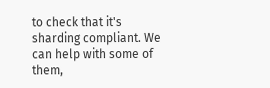to check that it's sharding compliant. We can help with some of them,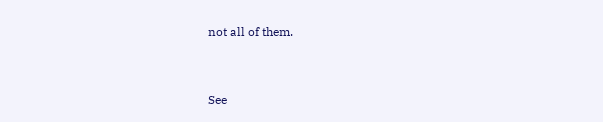not all of them.


See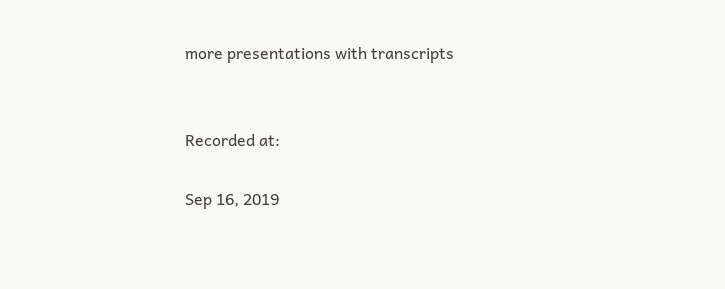more presentations with transcripts


Recorded at:

Sep 16, 2019